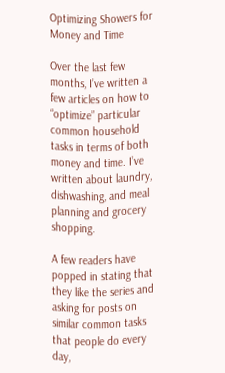Optimizing Showers for Money and Time

Over the last few months, I’ve written a few articles on how to “optimize” particular common household tasks in terms of both money and time. I’ve written about laundry, dishwashing, and meal planning and grocery shopping.

A few readers have popped in stating that they like the series and asking for posts on similar common tasks that people do every day,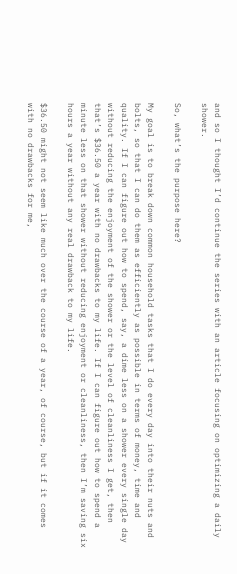and so I thought I’d continue the series with an article focusing on optimizing a daily shower.

So, what’s the purpose here?

My goal is to break down common household tasks that I do every day into their nuts and bolts, so that I can do them as efficiently as possible in terms of money, time and quality. If I can figure out how to spend, say, a dime less on a shower every single day without reducing the enjoyment of the shower or the level of cleanliness I get, then that’s $36.50 a year with no drawbacks to my life. If I can figure out how to spend a minute less on that shower without reducing enjoyment or cleanliness, then I’m saving six hours a year without any real drawback to my life.

$36.50 might not seem like much over the course of a year, of course, but if it comes with no drawbacks for me,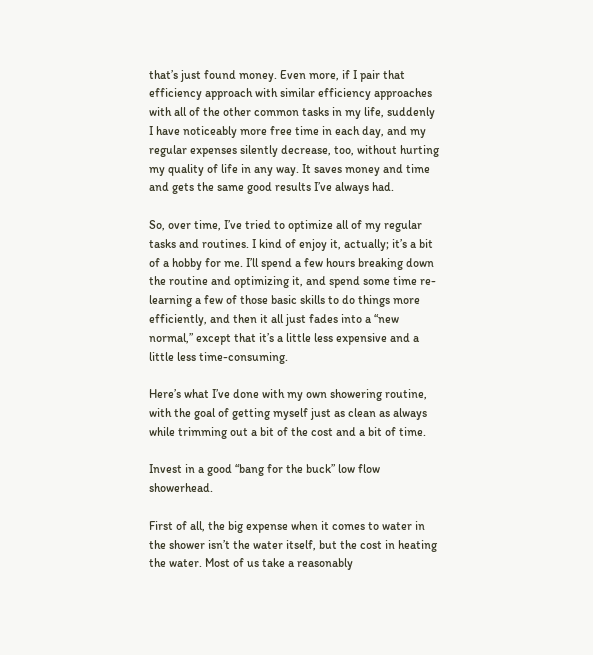that’s just found money. Even more, if I pair that efficiency approach with similar efficiency approaches with all of the other common tasks in my life, suddenly I have noticeably more free time in each day, and my regular expenses silently decrease, too, without hurting my quality of life in any way. It saves money and time and gets the same good results I’ve always had.

So, over time, I’ve tried to optimize all of my regular tasks and routines. I kind of enjoy it, actually; it’s a bit of a hobby for me. I’ll spend a few hours breaking down the routine and optimizing it, and spend some time re-learning a few of those basic skills to do things more efficiently, and then it all just fades into a “new normal,” except that it’s a little less expensive and a little less time-consuming.

Here’s what I’ve done with my own showering routine, with the goal of getting myself just as clean as always while trimming out a bit of the cost and a bit of time.

Invest in a good “bang for the buck” low flow showerhead.

First of all, the big expense when it comes to water in the shower isn’t the water itself, but the cost in heating the water. Most of us take a reasonably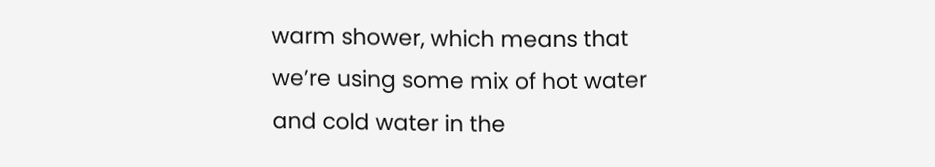warm shower, which means that we’re using some mix of hot water and cold water in the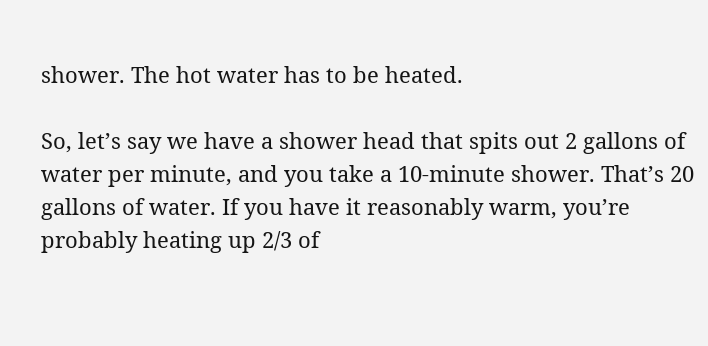shower. The hot water has to be heated.

So, let’s say we have a shower head that spits out 2 gallons of water per minute, and you take a 10-minute shower. That’s 20 gallons of water. If you have it reasonably warm, you’re probably heating up 2/3 of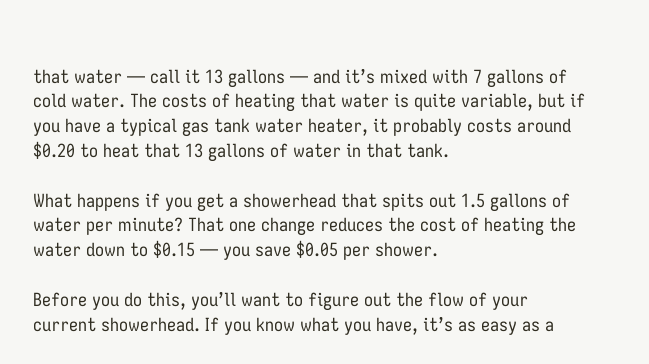that water — call it 13 gallons — and it’s mixed with 7 gallons of cold water. The costs of heating that water is quite variable, but if you have a typical gas tank water heater, it probably costs around $0.20 to heat that 13 gallons of water in that tank.

What happens if you get a showerhead that spits out 1.5 gallons of water per minute? That one change reduces the cost of heating the water down to $0.15 — you save $0.05 per shower.

Before you do this, you’ll want to figure out the flow of your current showerhead. If you know what you have, it’s as easy as a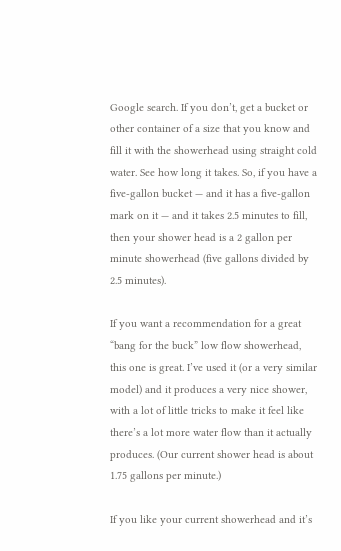Google search. If you don’t, get a bucket or other container of a size that you know and fill it with the showerhead using straight cold water. See how long it takes. So, if you have a five-gallon bucket — and it has a five-gallon mark on it — and it takes 2.5 minutes to fill, then your shower head is a 2 gallon per minute showerhead (five gallons divided by 2.5 minutes).

If you want a recommendation for a great “bang for the buck” low flow showerhead, this one is great. I’ve used it (or a very similar model) and it produces a very nice shower, with a lot of little tricks to make it feel like there’s a lot more water flow than it actually produces. (Our current shower head is about 1.75 gallons per minute.)

If you like your current showerhead and it’s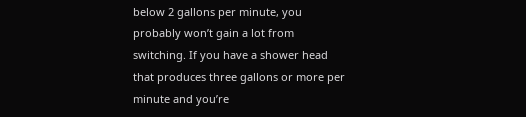below 2 gallons per minute, you probably won’t gain a lot from switching. If you have a shower head that produces three gallons or more per minute and you’re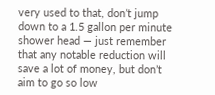very used to that, don’t jump down to a 1.5 gallon per minute shower head — just remember that any notable reduction will save a lot of money, but don’t aim to go so low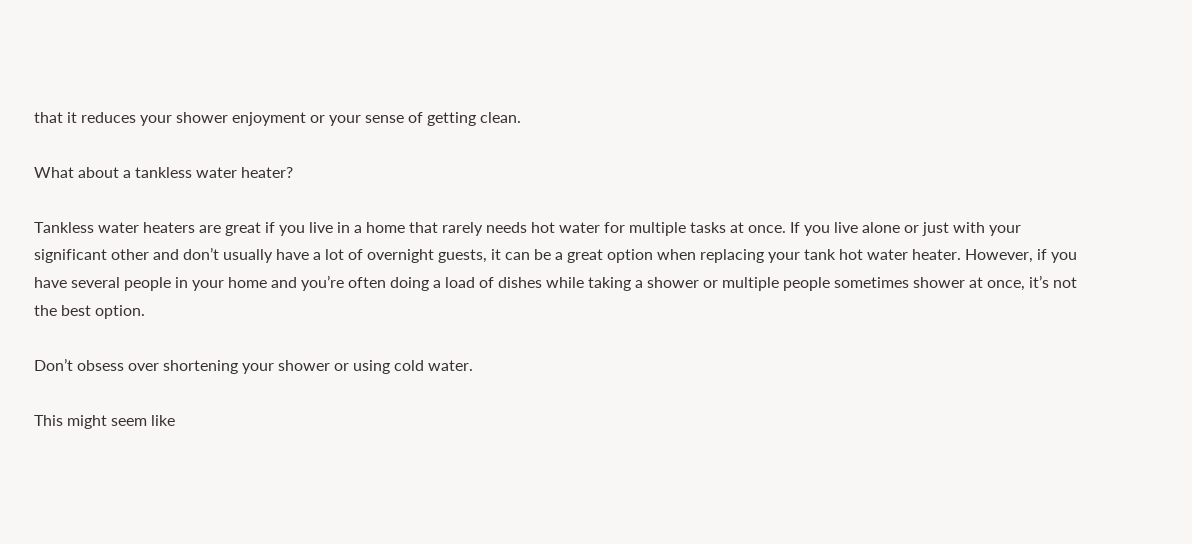that it reduces your shower enjoyment or your sense of getting clean.

What about a tankless water heater?

Tankless water heaters are great if you live in a home that rarely needs hot water for multiple tasks at once. If you live alone or just with your significant other and don’t usually have a lot of overnight guests, it can be a great option when replacing your tank hot water heater. However, if you have several people in your home and you’re often doing a load of dishes while taking a shower or multiple people sometimes shower at once, it’s not the best option.

Don’t obsess over shortening your shower or using cold water.

This might seem like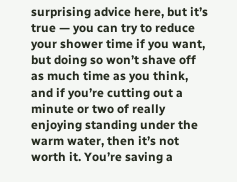surprising advice here, but it’s true — you can try to reduce your shower time if you want, but doing so won’t shave off as much time as you think, and if you’re cutting out a minute or two of really enjoying standing under the warm water, then it’s not worth it. You’re saving a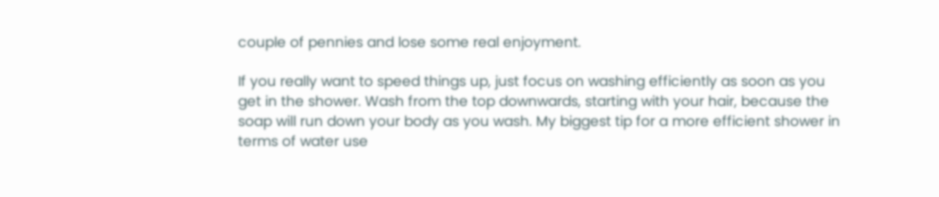couple of pennies and lose some real enjoyment.

If you really want to speed things up, just focus on washing efficiently as soon as you get in the shower. Wash from the top downwards, starting with your hair, because the soap will run down your body as you wash. My biggest tip for a more efficient shower in terms of water use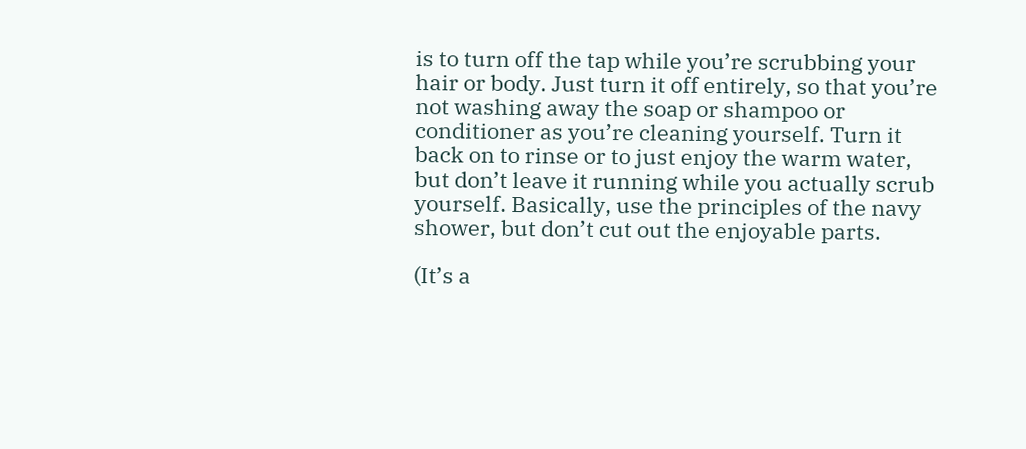is to turn off the tap while you’re scrubbing your hair or body. Just turn it off entirely, so that you’re not washing away the soap or shampoo or conditioner as you’re cleaning yourself. Turn it back on to rinse or to just enjoy the warm water, but don’t leave it running while you actually scrub yourself. Basically, use the principles of the navy shower, but don’t cut out the enjoyable parts.

(It’s a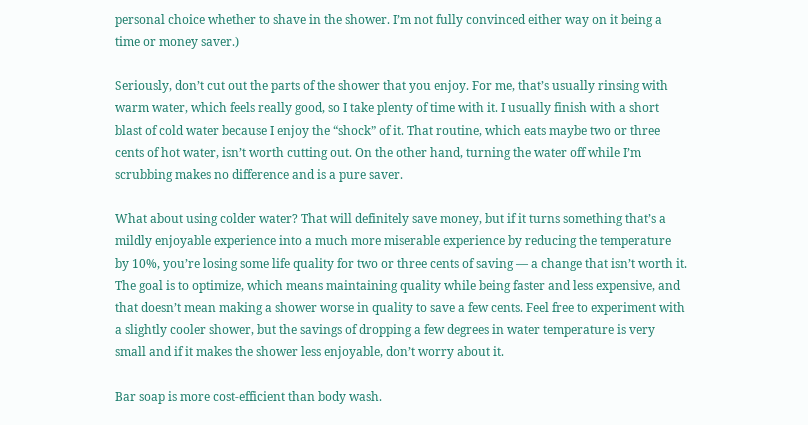personal choice whether to shave in the shower. I’m not fully convinced either way on it being a time or money saver.)

Seriously, don’t cut out the parts of the shower that you enjoy. For me, that’s usually rinsing with warm water, which feels really good, so I take plenty of time with it. I usually finish with a short blast of cold water because I enjoy the “shock” of it. That routine, which eats maybe two or three cents of hot water, isn’t worth cutting out. On the other hand, turning the water off while I’m scrubbing makes no difference and is a pure saver.

What about using colder water? That will definitely save money, but if it turns something that’s a mildly enjoyable experience into a much more miserable experience by reducing the temperature by 10%, you’re losing some life quality for two or three cents of saving — a change that isn’t worth it. The goal is to optimize, which means maintaining quality while being faster and less expensive, and that doesn’t mean making a shower worse in quality to save a few cents. Feel free to experiment with a slightly cooler shower, but the savings of dropping a few degrees in water temperature is very small and if it makes the shower less enjoyable, don’t worry about it.

Bar soap is more cost-efficient than body wash.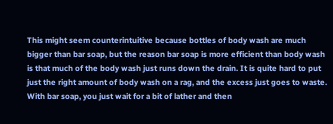This might seem counterintuitive because bottles of body wash are much bigger than bar soap, but the reason bar soap is more efficient than body wash is that much of the body wash just runs down the drain. It is quite hard to put just the right amount of body wash on a rag, and the excess just goes to waste. With bar soap, you just wait for a bit of lather and then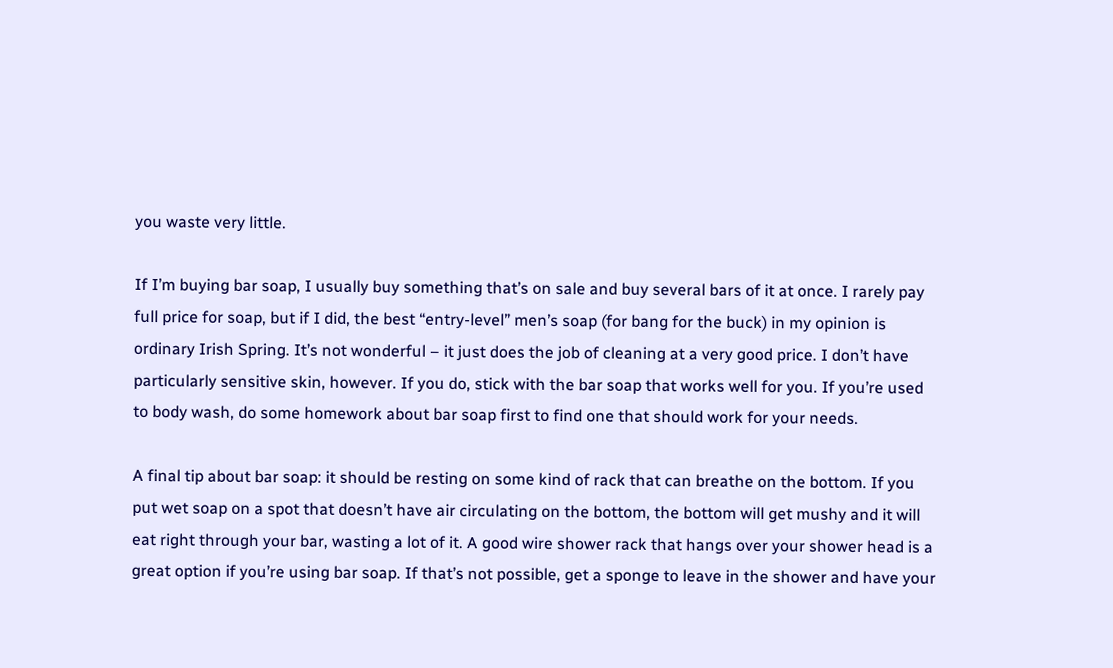you waste very little.

If I’m buying bar soap, I usually buy something that’s on sale and buy several bars of it at once. I rarely pay full price for soap, but if I did, the best “entry-level” men’s soap (for bang for the buck) in my opinion is ordinary Irish Spring. It’s not wonderful – it just does the job of cleaning at a very good price. I don’t have particularly sensitive skin, however. If you do, stick with the bar soap that works well for you. If you’re used to body wash, do some homework about bar soap first to find one that should work for your needs.

A final tip about bar soap: it should be resting on some kind of rack that can breathe on the bottom. If you put wet soap on a spot that doesn’t have air circulating on the bottom, the bottom will get mushy and it will eat right through your bar, wasting a lot of it. A good wire shower rack that hangs over your shower head is a great option if you’re using bar soap. If that’s not possible, get a sponge to leave in the shower and have your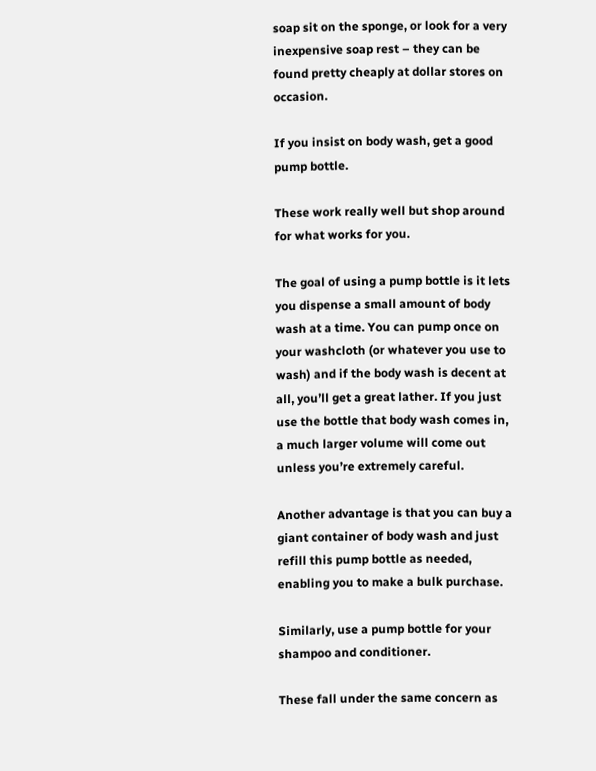soap sit on the sponge, or look for a very inexpensive soap rest – they can be found pretty cheaply at dollar stores on occasion.

If you insist on body wash, get a good pump bottle.

These work really well but shop around for what works for you.

The goal of using a pump bottle is it lets you dispense a small amount of body wash at a time. You can pump once on your washcloth (or whatever you use to wash) and if the body wash is decent at all, you’ll get a great lather. If you just use the bottle that body wash comes in, a much larger volume will come out unless you’re extremely careful.

Another advantage is that you can buy a giant container of body wash and just refill this pump bottle as needed, enabling you to make a bulk purchase.

Similarly, use a pump bottle for your shampoo and conditioner.

These fall under the same concern as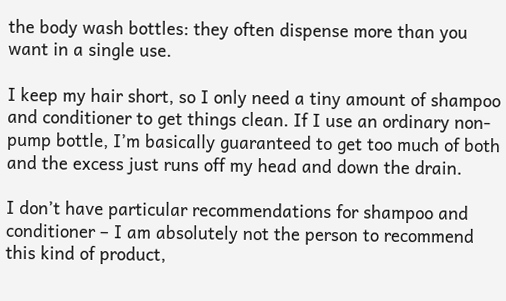the body wash bottles: they often dispense more than you want in a single use.

I keep my hair short, so I only need a tiny amount of shampoo and conditioner to get things clean. If I use an ordinary non-pump bottle, I’m basically guaranteed to get too much of both and the excess just runs off my head and down the drain.

I don’t have particular recommendations for shampoo and conditioner – I am absolutely not the person to recommend this kind of product,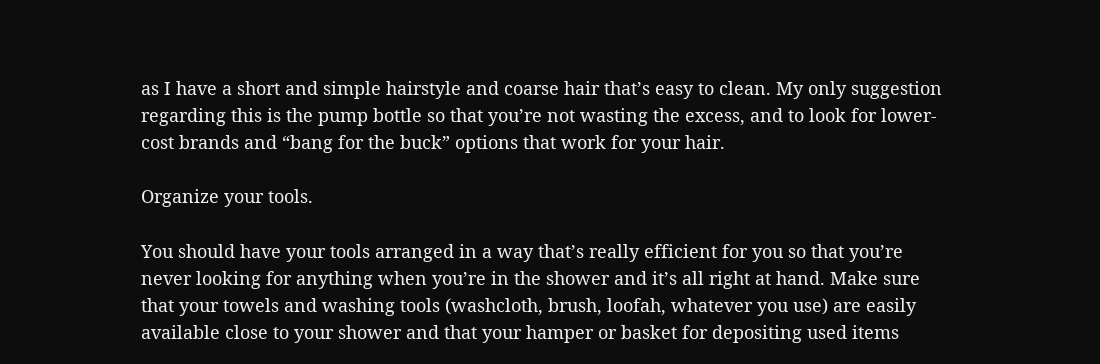as I have a short and simple hairstyle and coarse hair that’s easy to clean. My only suggestion regarding this is the pump bottle so that you’re not wasting the excess, and to look for lower-cost brands and “bang for the buck” options that work for your hair.

Organize your tools.

You should have your tools arranged in a way that’s really efficient for you so that you’re never looking for anything when you’re in the shower and it’s all right at hand. Make sure that your towels and washing tools (washcloth, brush, loofah, whatever you use) are easily available close to your shower and that your hamper or basket for depositing used items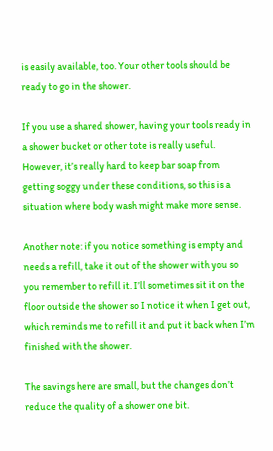is easily available, too. Your other tools should be ready to go in the shower.

If you use a shared shower, having your tools ready in a shower bucket or other tote is really useful. However, it’s really hard to keep bar soap from getting soggy under these conditions, so this is a situation where body wash might make more sense.

Another note: if you notice something is empty and needs a refill, take it out of the shower with you so you remember to refill it. I’ll sometimes sit it on the floor outside the shower so I notice it when I get out, which reminds me to refill it and put it back when I’m finished with the shower.

The savings here are small, but the changes don’t reduce the quality of a shower one bit.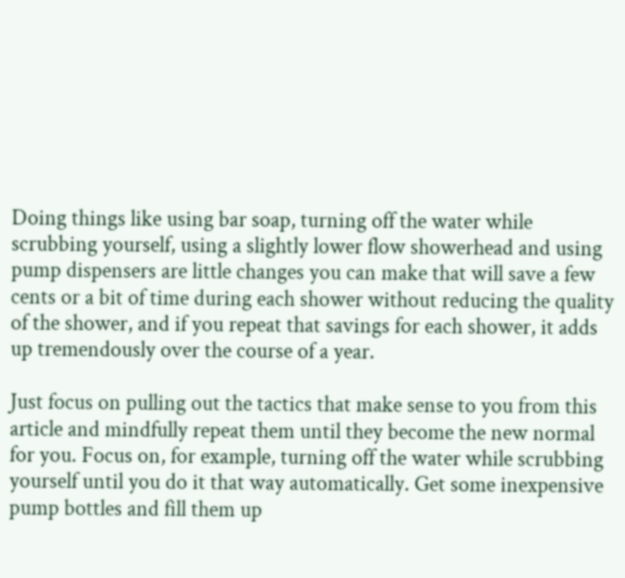Doing things like using bar soap, turning off the water while scrubbing yourself, using a slightly lower flow showerhead and using pump dispensers are little changes you can make that will save a few cents or a bit of time during each shower without reducing the quality of the shower, and if you repeat that savings for each shower, it adds up tremendously over the course of a year.

Just focus on pulling out the tactics that make sense to you from this article and mindfully repeat them until they become the new normal for you. Focus on, for example, turning off the water while scrubbing yourself until you do it that way automatically. Get some inexpensive pump bottles and fill them up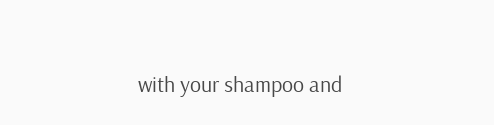with your shampoo and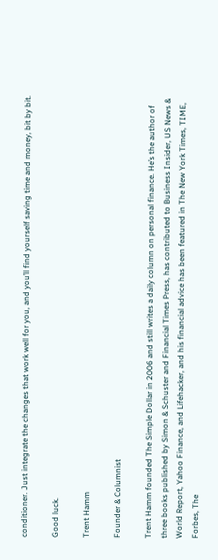conditioner. Just integrate the changes that work well for you, and you’ll find yourself saving time and money, bit by bit.

Good luck.

Trent Hamm

Founder & Columnist

Trent Hamm founded The Simple Dollar in 2006 and still writes a daily column on personal finance. He’s the author of three books published by Simon & Schuster and Financial Times Press, has contributed to Business Insider, US News & World Report, Yahoo Finance, and Lifehacker, and his financial advice has been featured in The New York Times, TIME, Forbes, The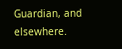Guardian, and elsewhere.